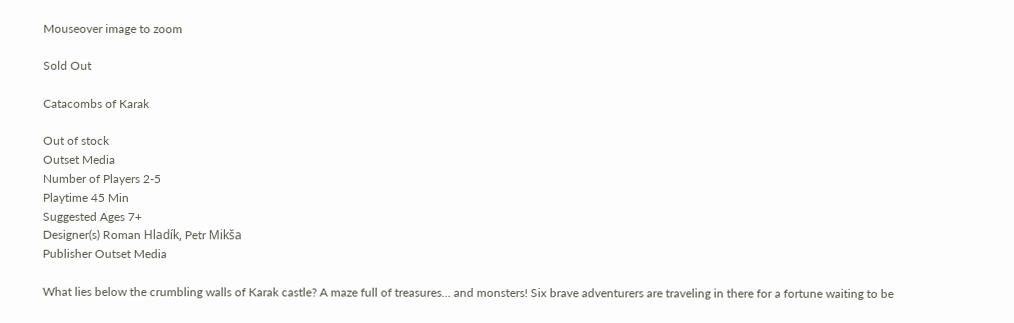Mouseover image to zoom

Sold Out

Catacombs of Karak

Out of stock
Outset Media
Number of Players 2-5
Playtime 45 Min
Suggested Ages 7+
Designer(s) Roman Hladík, Petr Mikša
Publisher Outset Media

What lies below the crumbling walls of Karak castle? A maze full of treasures... and monsters! Six brave adventurers are traveling in there for a fortune waiting to be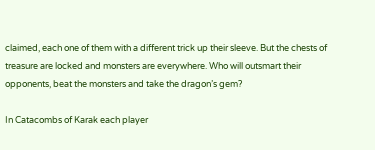claimed, each one of them with a different trick up their sleeve. But the chests of treasure are locked and monsters are everywhere. Who will outsmart their opponents, beat the monsters and take the dragon’s gem?

In Catacombs of Karak each player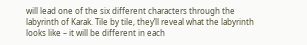will lead one of the six different characters through the labyrinth of Karak. Tile by tile, they’ll reveal what the labyrinth looks like – it will be different in each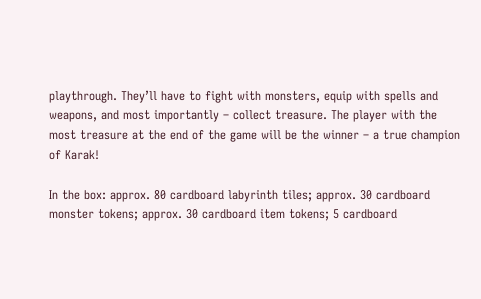playthrough. They’ll have to fight with monsters, equip with spells and weapons, and most importantly – collect treasure. The player with the most treasure at the end of the game will be the winner – a true champion of Karak!

In the box: approx. 80 cardboard labyrinth tiles; approx. 30 cardboard monster tokens; approx. 30 cardboard item tokens; 5 cardboard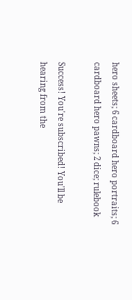hero sheets; 6 cardboard hero portraits; 6 cardboard hero pawns; 2 dice; rulebook

Success! You're subscribed! You'll be hearing from the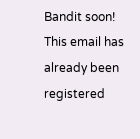Bandit soon!
This email has already been registered